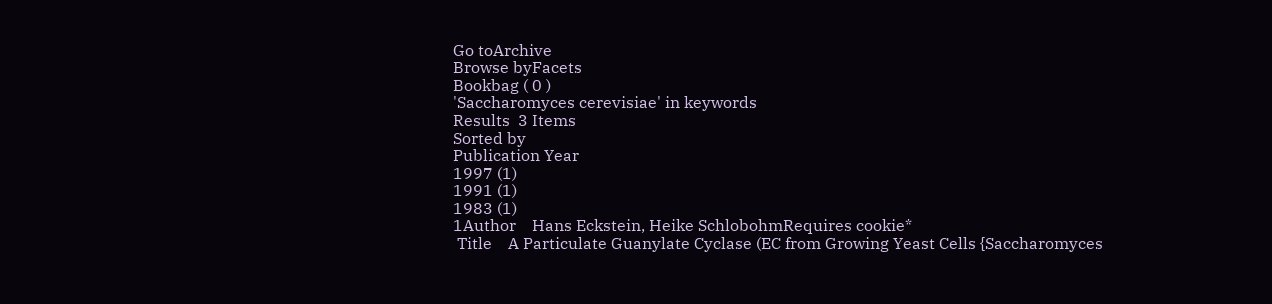Go toArchive
Browse byFacets
Bookbag ( 0 )
'Saccharomyces cerevisiae' in keywords
Results  3 Items
Sorted by
Publication Year
1997 (1)
1991 (1)
1983 (1)
1Author    Hans Eckstein, Heike SchlobohmRequires cookie*
 Title    A Particulate Guanylate Cyclase (EC from Growing Yeast Cells {Saccharomyces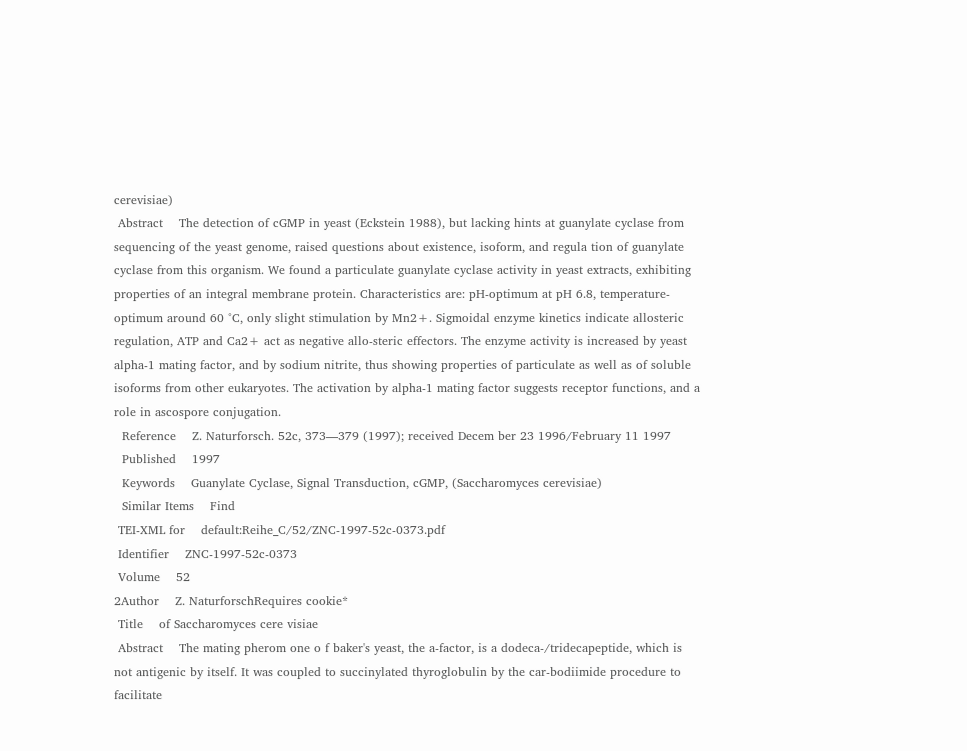cerevisiae)
 Abstract    The detection of cGMP in yeast (Eckstein 1988), but lacking hints at guanylate cyclase from sequencing of the yeast genome, raised questions about existence, isoform, and regula tion of guanylate cyclase from this organism. We found a particulate guanylate cyclase activity in yeast extracts, exhibiting properties of an integral membrane protein. Characteristics are: pH-optimum at pH 6.8, temperature-optimum around 60 °C, only slight stimulation by Mn2+. Sigmoidal enzyme kinetics indicate allosteric regulation, ATP and Ca2+ act as negative allo-steric effectors. The enzyme activity is increased by yeast alpha-1 mating factor, and by sodium nitrite, thus showing properties of particulate as well as of soluble isoforms from other eukaryotes. The activation by alpha-1 mating factor suggests receptor functions, and a role in ascospore conjugation.
  Reference    Z. Naturforsch. 52c, 373—379 (1997); received Decem ber 23 1996/February 11 1997
  Published    1997
  Keywords    Guanylate Cyclase, Signal Transduction, cGMP, (Saccharomyces cerevisiae)
  Similar Items    Find
 TEI-XML for    default:Reihe_C/52/ZNC-1997-52c-0373.pdf
 Identifier    ZNC-1997-52c-0373
 Volume    52
2Author    Z. NaturforschRequires cookie*
 Title    of Saccharomyces cere visiae
 Abstract    The mating pherom one o f baker's yeast, the a-factor, is a dodeca-/tridecapeptide, which is not antigenic by itself. It was coupled to succinylated thyroglobulin by the car-bodiimide procedure to facilitate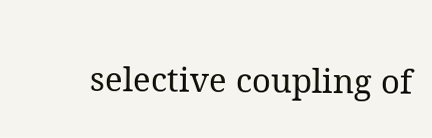selective coupling of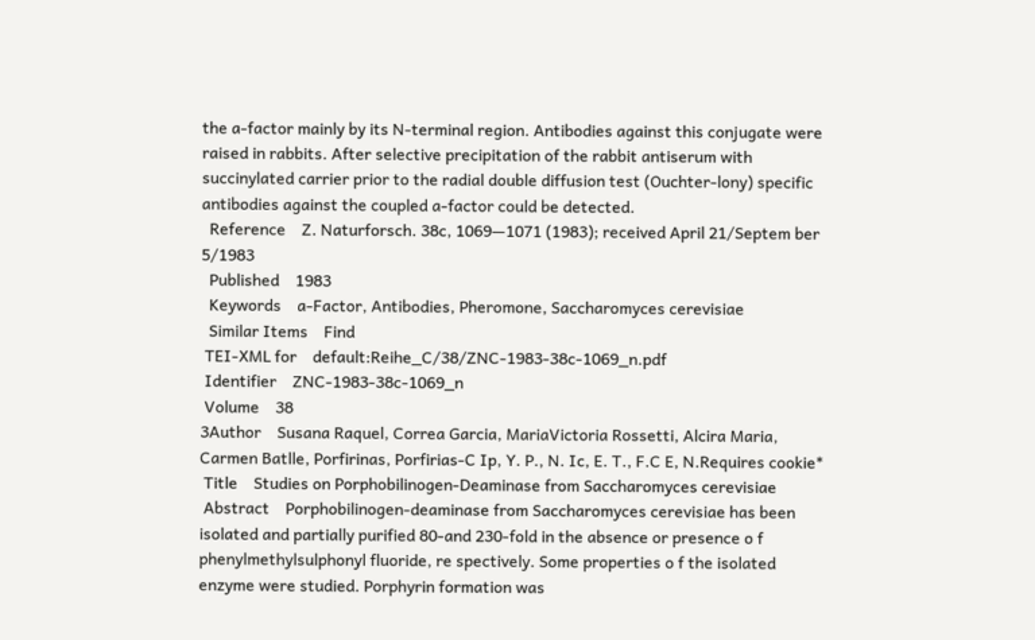the a-factor mainly by its N-terminal region. Antibodies against this conjugate were raised in rabbits. After selective precipitation of the rabbit antiserum with succinylated carrier prior to the radial double diffusion test (Ouchter-lony) specific antibodies against the coupled a-factor could be detected.
  Reference    Z. Naturforsch. 38c, 1069—1071 (1983); received April 21/Septem ber 5/1983
  Published    1983
  Keywords    a-Factor, Antibodies, Pheromone, Saccharomyces cerevisiae
  Similar Items    Find
 TEI-XML for    default:Reihe_C/38/ZNC-1983-38c-1069_n.pdf
 Identifier    ZNC-1983-38c-1069_n
 Volume    38
3Author    Susana Raquel, Correa Garcia, MariaVictoria Rossetti, Alcira Maria, Carmen Batlle, Porfirinas, Porfirias-C Ip, Y. P., N. Ic, E. T., F.C E, N.Requires cookie*
 Title    Studies on Porphobilinogen-Deaminase from Saccharomyces cerevisiae
 Abstract    Porphobilinogen-deaminase from Saccharomyces cerevisiae has been isolated and partially purified 80-and 230-fold in the absence or presence o f phenylmethylsulphonyl fluoride, re spectively. Some properties o f the isolated enzyme were studied. Porphyrin formation was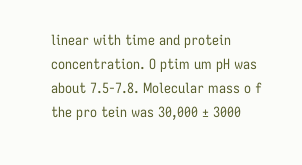linear with time and protein concentration. O ptim um pH was about 7.5-7.8. Molecular mass o f the pro tein was 30,000 ± 3000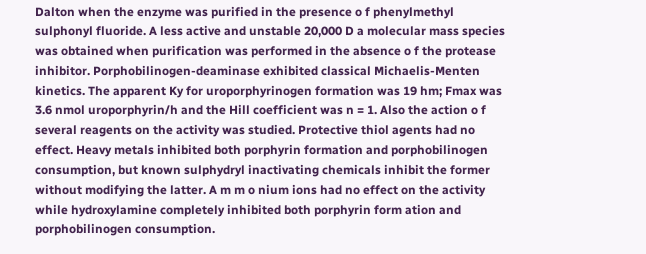Dalton when the enzyme was purified in the presence o f phenylmethyl sulphonyl fluoride. A less active and unstable 20,000 D a molecular mass species was obtained when purification was performed in the absence o f the protease inhibitor. Porphobilinogen-deaminase exhibited classical Michaelis-Menten kinetics. The apparent Ky for uroporphyrinogen formation was 19 hm; Fmax was 3.6 nmol uroporphyrin/h and the Hill coefficient was n = 1. Also the action o f several reagents on the activity was studied. Protective thiol agents had no effect. Heavy metals inhibited both porphyrin formation and porphobilinogen consumption, but known sulphydryl inactivating chemicals inhibit the former without modifying the latter. A m m o nium ions had no effect on the activity while hydroxylamine completely inhibited both porphyrin form ation and porphobilinogen consumption.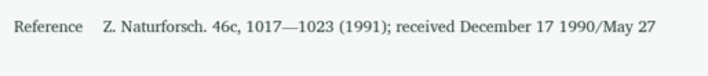Reference    Z. Naturforsch. 46c, 1017—1023 (1991); received December 17 1990/May 27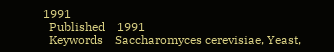1991
  Published    1991
  Keywords    Saccharomyces cerevisiae, Yeast,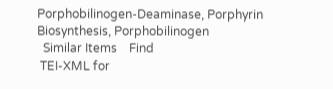Porphobilinogen-Deaminase, Porphyrin Biosynthesis, Porphobilinogen
  Similar Items    Find
 TEI-XML for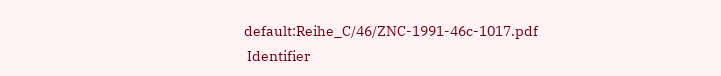default:Reihe_C/46/ZNC-1991-46c-1017.pdf
 Identifier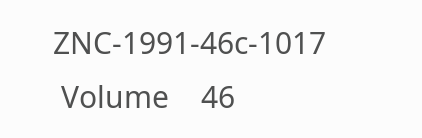ZNC-1991-46c-1017
 Volume    46